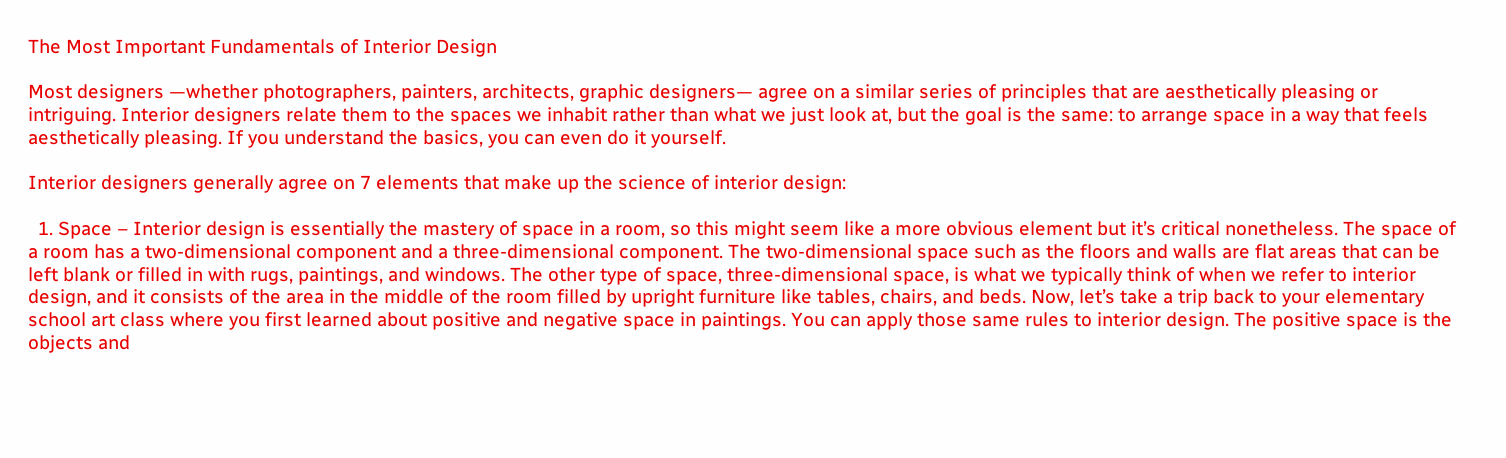The Most Important Fundamentals of Interior Design

Most designers —whether photographers, painters, architects, graphic designers— agree on a similar series of principles that are aesthetically pleasing or intriguing. Interior designers relate them to the spaces we inhabit rather than what we just look at, but the goal is the same: to arrange space in a way that feels aesthetically pleasing. If you understand the basics, you can even do it yourself.

Interior designers generally agree on 7 elements that make up the science of interior design:

  1. Space – Interior design is essentially the mastery of space in a room, so this might seem like a more obvious element but it’s critical nonetheless. The space of a room has a two-dimensional component and a three-dimensional component. The two-dimensional space such as the floors and walls are flat areas that can be left blank or filled in with rugs, paintings, and windows. The other type of space, three-dimensional space, is what we typically think of when we refer to interior design, and it consists of the area in the middle of the room filled by upright furniture like tables, chairs, and beds. Now, let’s take a trip back to your elementary school art class where you first learned about positive and negative space in paintings. You can apply those same rules to interior design. The positive space is the objects and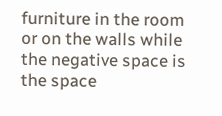furniture in the room or on the walls while the negative space is the space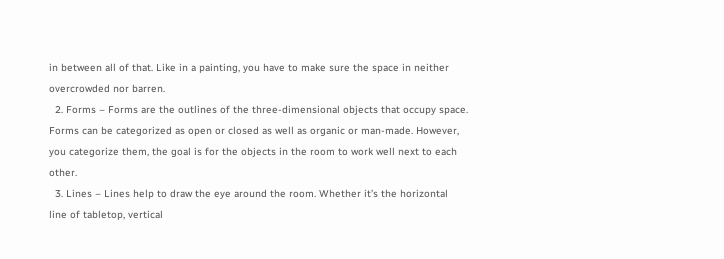in between all of that. Like in a painting, you have to make sure the space in neither overcrowded nor barren.
  2. Forms – Forms are the outlines of the three-dimensional objects that occupy space. Forms can be categorized as open or closed as well as organic or man-made. However, you categorize them, the goal is for the objects in the room to work well next to each other.
  3. Lines – Lines help to draw the eye around the room. Whether it’s the horizontal line of tabletop, vertical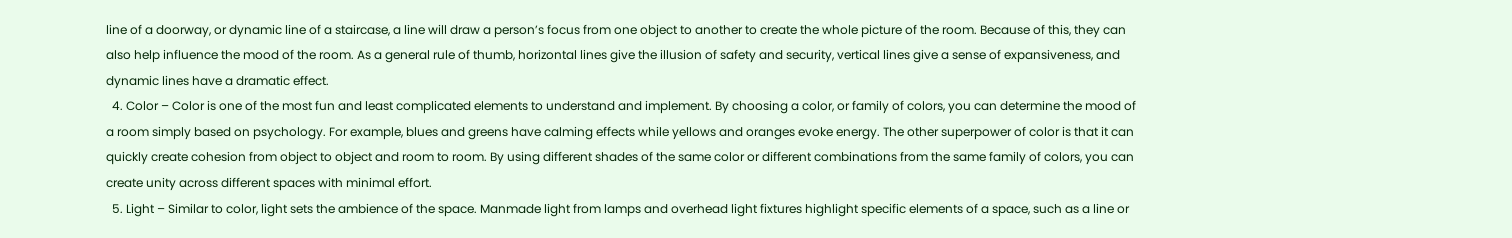line of a doorway, or dynamic line of a staircase, a line will draw a person’s focus from one object to another to create the whole picture of the room. Because of this, they can also help influence the mood of the room. As a general rule of thumb, horizontal lines give the illusion of safety and security, vertical lines give a sense of expansiveness, and dynamic lines have a dramatic effect.
  4. Color – Color is one of the most fun and least complicated elements to understand and implement. By choosing a color, or family of colors, you can determine the mood of a room simply based on psychology. For example, blues and greens have calming effects while yellows and oranges evoke energy. The other superpower of color is that it can quickly create cohesion from object to object and room to room. By using different shades of the same color or different combinations from the same family of colors, you can create unity across different spaces with minimal effort.
  5. Light – Similar to color, light sets the ambience of the space. Manmade light from lamps and overhead light fixtures highlight specific elements of a space, such as a line or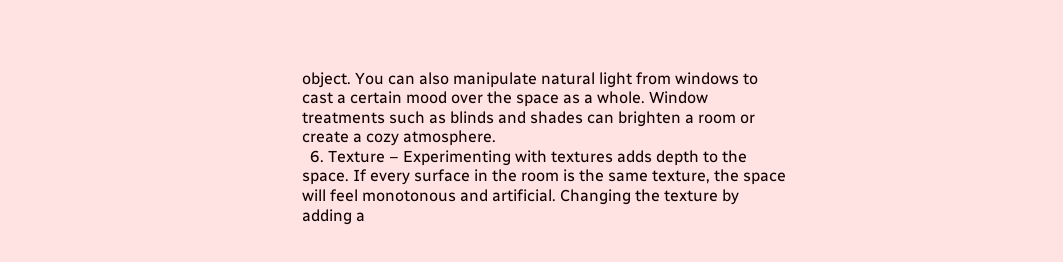object. You can also manipulate natural light from windows to cast a certain mood over the space as a whole. Window treatments such as blinds and shades can brighten a room or create a cozy atmosphere.
  6. Texture – Experimenting with textures adds depth to the space. If every surface in the room is the same texture, the space will feel monotonous and artificial. Changing the texture by adding a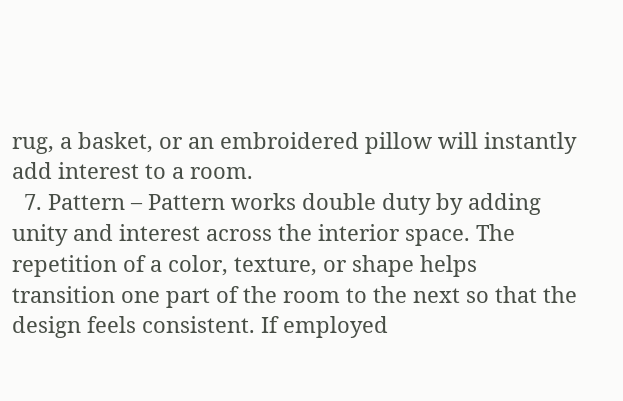rug, a basket, or an embroidered pillow will instantly add interest to a room.
  7. Pattern – Pattern works double duty by adding unity and interest across the interior space. The repetition of a color, texture, or shape helps transition one part of the room to the next so that the design feels consistent. If employed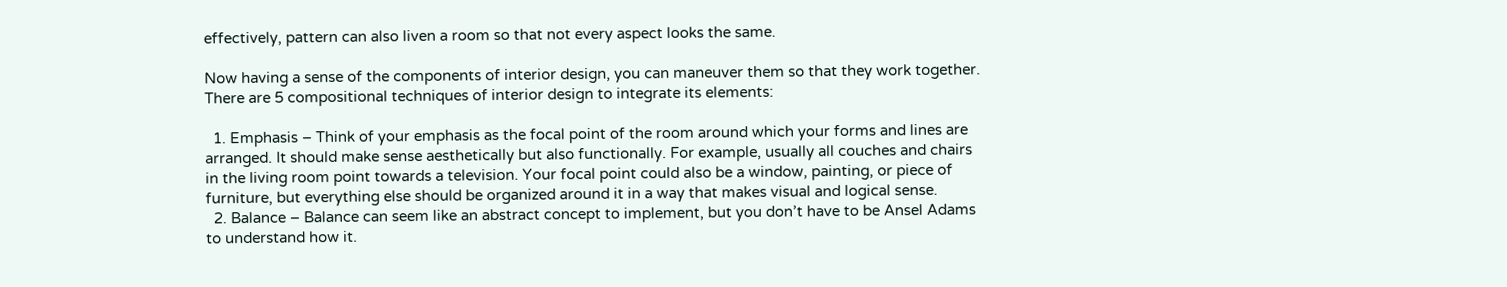effectively, pattern can also liven a room so that not every aspect looks the same.

Now having a sense of the components of interior design, you can maneuver them so that they work together. There are 5 compositional techniques of interior design to integrate its elements:

  1. Emphasis – Think of your emphasis as the focal point of the room around which your forms and lines are arranged. It should make sense aesthetically but also functionally. For example, usually all couches and chairs in the living room point towards a television. Your focal point could also be a window, painting, or piece of furniture, but everything else should be organized around it in a way that makes visual and logical sense.
  2. Balance – Balance can seem like an abstract concept to implement, but you don’t have to be Ansel Adams to understand how it.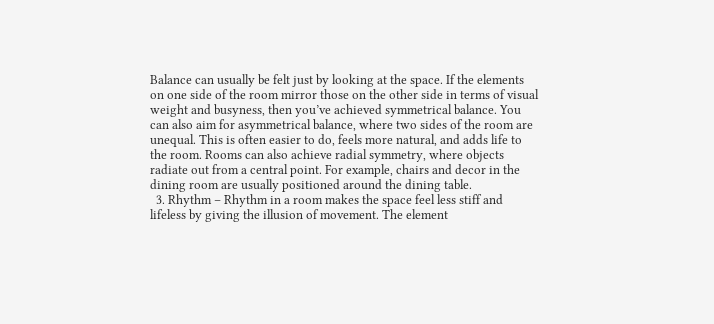Balance can usually be felt just by looking at the space. If the elements on one side of the room mirror those on the other side in terms of visual weight and busyness, then you’ve achieved symmetrical balance. You can also aim for asymmetrical balance, where two sides of the room are unequal. This is often easier to do, feels more natural, and adds life to the room. Rooms can also achieve radial symmetry, where objects radiate out from a central point. For example, chairs and decor in the dining room are usually positioned around the dining table.
  3. Rhythm – Rhythm in a room makes the space feel less stiff and lifeless by giving the illusion of movement. The element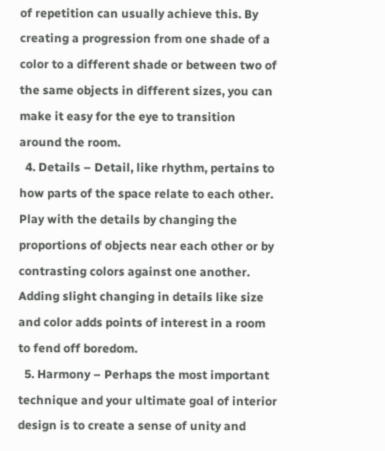of repetition can usually achieve this. By creating a progression from one shade of a color to a different shade or between two of the same objects in different sizes, you can make it easy for the eye to transition around the room.
  4. Details – Detail, like rhythm, pertains to how parts of the space relate to each other. Play with the details by changing the proportions of objects near each other or by contrasting colors against one another. Adding slight changing in details like size and color adds points of interest in a room to fend off boredom.
  5. Harmony – Perhaps the most important technique and your ultimate goal of interior design is to create a sense of unity and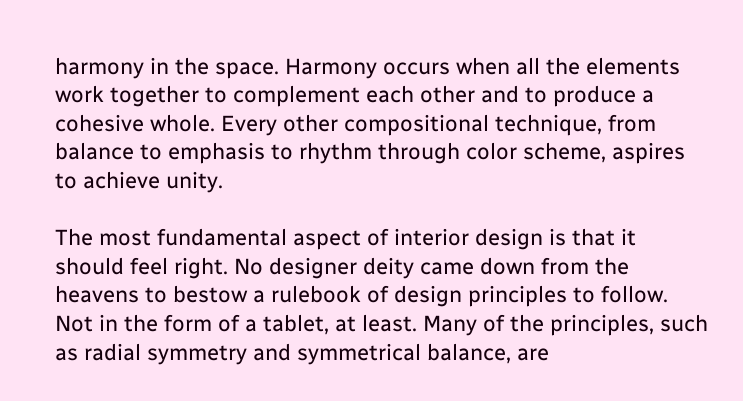harmony in the space. Harmony occurs when all the elements work together to complement each other and to produce a cohesive whole. Every other compositional technique, from balance to emphasis to rhythm through color scheme, aspires to achieve unity.

The most fundamental aspect of interior design is that it should feel right. No designer deity came down from the heavens to bestow a rulebook of design principles to follow. Not in the form of a tablet, at least. Many of the principles, such as radial symmetry and symmetrical balance, are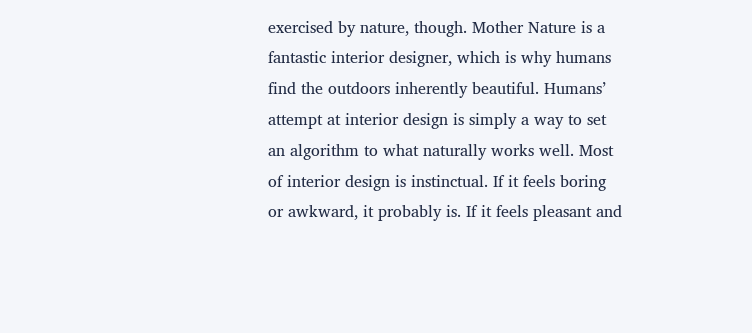exercised by nature, though. Mother Nature is a fantastic interior designer, which is why humans find the outdoors inherently beautiful. Humans’ attempt at interior design is simply a way to set an algorithm to what naturally works well. Most of interior design is instinctual. If it feels boring or awkward, it probably is. If it feels pleasant and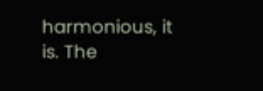harmonious, it is. The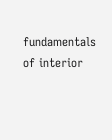fundamentals of interior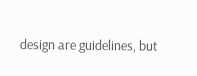design are guidelines, but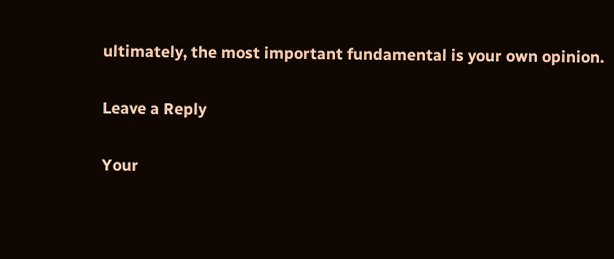ultimately, the most important fundamental is your own opinion.

Leave a Reply

Your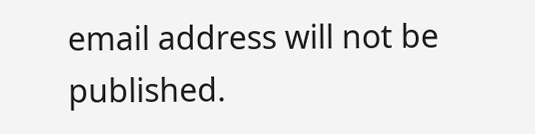email address will not be published.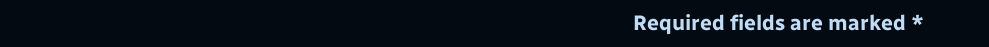Required fields are marked *